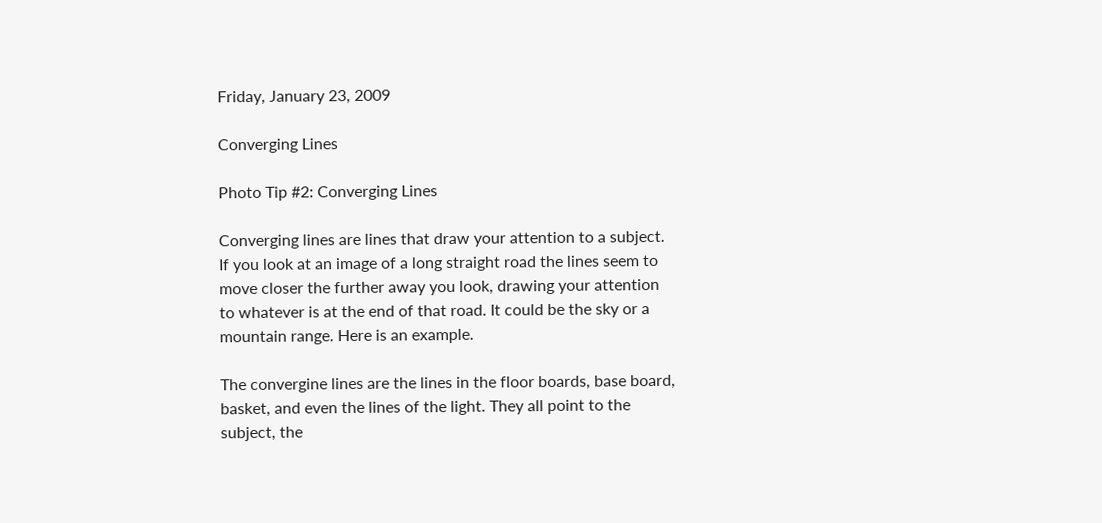Friday, January 23, 2009

Converging Lines

Photo Tip #2: Converging Lines

Converging lines are lines that draw your attention to a subject. If you look at an image of a long straight road the lines seem to move closer the further away you look, drawing your attention to whatever is at the end of that road. It could be the sky or a mountain range. Here is an example.

The convergine lines are the lines in the floor boards, base board, basket, and even the lines of the light. They all point to the subject, the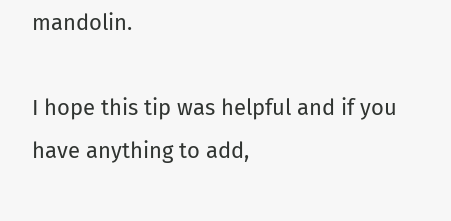mandolin.

I hope this tip was helpful and if you have anything to add,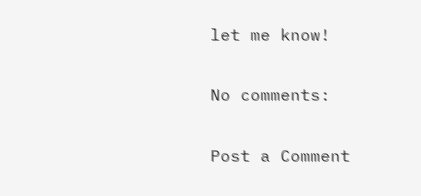let me know!

No comments:

Post a Comment